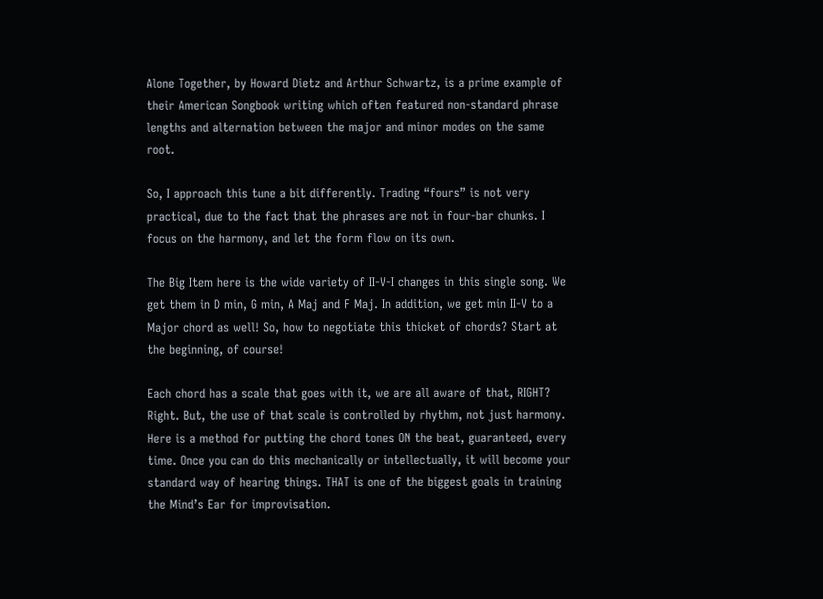Alone Together, by Howard Dietz and Arthur Schwartz, is a prime example of their American Songbook writing which often featured non-standard phrase lengths and alternation between the major and minor modes on the same root.

So, I approach this tune a bit differently. Trading “fours” is not very practical, due to the fact that the phrases are not in four-bar chunks. I focus on the harmony, and let the form flow on its own.

The Big Item here is the wide variety of II-V-I changes in this single song. We get them in D min, G min, A Maj and F Maj. In addition, we get min II-V to a Major chord as well! So, how to negotiate this thicket of chords? Start at the beginning, of course!

Each chord has a scale that goes with it, we are all aware of that, RIGHT? Right. But, the use of that scale is controlled by rhythm, not just harmony. Here is a method for putting the chord tones ON the beat, guaranteed, every time. Once you can do this mechanically or intellectually, it will become your standard way of hearing things. THAT is one of the biggest goals in training the Mind’s Ear for improvisation.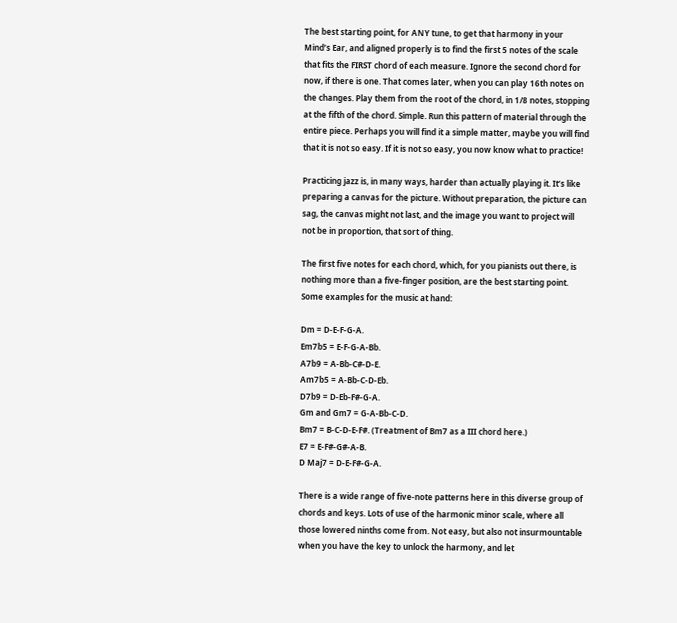The best starting point, for ANY tune, to get that harmony in your Mind’s Ear, and aligned properly is to find the first 5 notes of the scale that fits the FIRST chord of each measure. Ignore the second chord for now, if there is one. That comes later, when you can play 16th notes on the changes. Play them from the root of the chord, in 1/8 notes, stopping at the fifth of the chord. Simple. Run this pattern of material through the entire piece. Perhaps you will find it a simple matter, maybe you will find that it is not so easy. If it is not so easy, you now know what to practice!

Practicing jazz is, in many ways, harder than actually playing it. It’s like preparing a canvas for the picture. Without preparation, the picture can sag, the canvas might not last, and the image you want to project will not be in proportion, that sort of thing.

The first five notes for each chord, which, for you pianists out there, is nothing more than a five-finger position, are the best starting point. Some examples for the music at hand:

Dm = D-E-F-G-A.
Em7b5 = E-F-G-A-Bb.
A7b9 = A-Bb-C#-D-E.
Am7b5 = A-Bb-C-D-Eb.
D7b9 = D-Eb-F#-G-A.
Gm and Gm7 = G-A-Bb-C-D.
Bm7 = B-C-D-E-F#. (Treatment of Bm7 as a III chord here.)
E7 = E-F#-G#-A-B.
D Maj7 = D-E-F#-G-A.

There is a wide range of five-note patterns here in this diverse group of chords and keys. Lots of use of the harmonic minor scale, where all those lowered ninths come from. Not easy, but also not insurmountable when you have the key to unlock the harmony, and let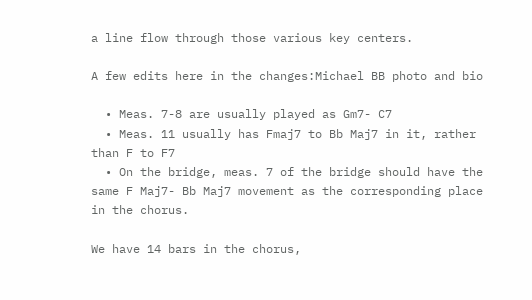a line flow through those various key centers.

A few edits here in the changes:Michael BB photo and bio

  • Meas. 7-8 are usually played as Gm7- C7
  • Meas. 11 usually has Fmaj7 to Bb Maj7 in it, rather than F to F7
  • On the bridge, meas. 7 of the bridge should have the same F Maj7- Bb Maj7 movement as the corresponding place in the chorus.

We have 14 bars in the chorus,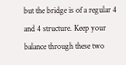but the bridge is of a regular 4 and 4 structure. Keep your balance through these two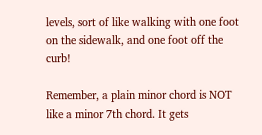levels, sort of like walking with one foot on the sidewalk, and one foot off the curb!

Remember, a plain minor chord is NOT like a minor 7th chord. It gets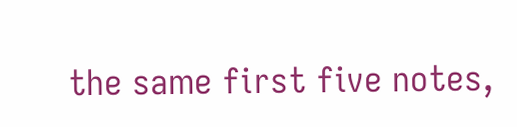the same first five notes,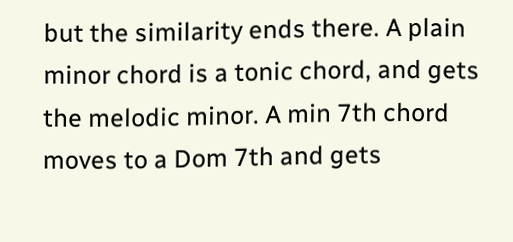but the similarity ends there. A plain minor chord is a tonic chord, and gets the melodic minor. A min 7th chord moves to a Dom 7th and gets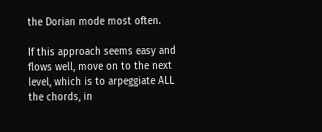the Dorian mode most often.

If this approach seems easy and flows well, move on to the next level, which is to arpeggiate ALL the chords, in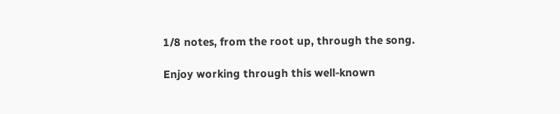1/8 notes, from the root up, through the song.

Enjoy working through this well-known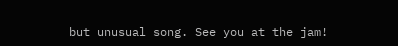but unusual song. See you at the jam!